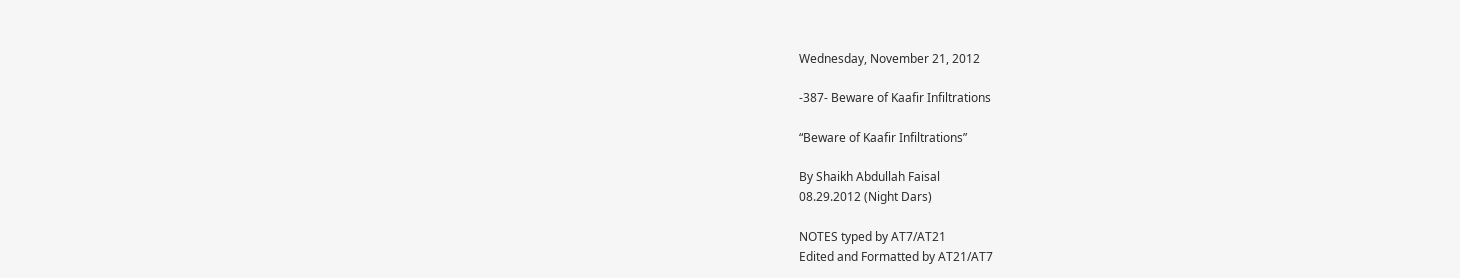Wednesday, November 21, 2012

-387- Beware of Kaafir Infiltrations

“Beware of Kaafir Infiltrations”

By Shaikh Abdullah Faisal
08.29.2012 (Night Dars)

NOTES typed by AT7/AT21
Edited and Formatted by AT21/AT7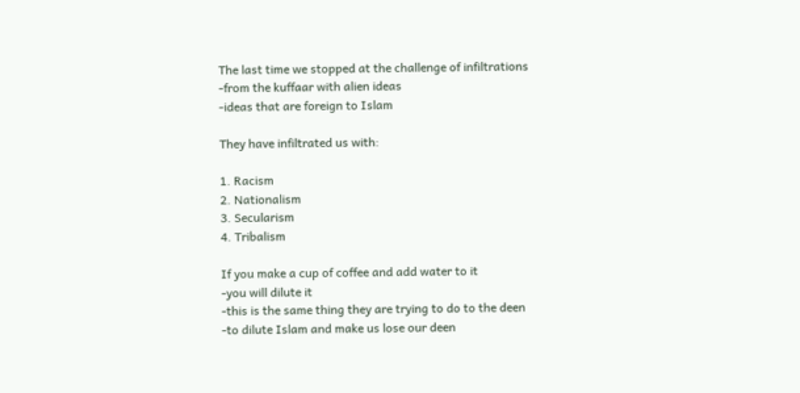The last time we stopped at the challenge of infiltrations
-from the kuffaar with alien ideas
-ideas that are foreign to Islam

They have infiltrated us with:

1. Racism
2. Nationalism
3. Secularism
4. Tribalism

If you make a cup of coffee and add water to it
-you will dilute it
-this is the same thing they are trying to do to the deen
-to dilute Islam and make us lose our deen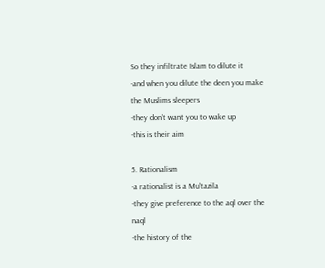So they infiltrate Islam to dilute it
-and when you dilute the deen you make the Muslims sleepers
-they don’t want you to wake up
-this is their aim

5. Rationalism
-a rationalist is a Mu'tazila
-they give preference to the aql over the naql
-the history of the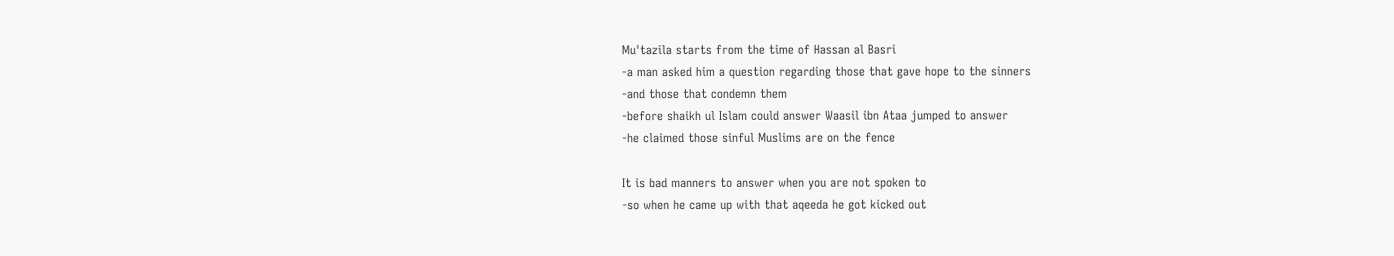Mu'tazila starts from the time of Hassan al Basri
-a man asked him a question regarding those that gave hope to the sinners
-and those that condemn them
-before shaikh ul Islam could answer Waasil ibn Ataa jumped to answer
-he claimed those sinful Muslims are on the fence

It is bad manners to answer when you are not spoken to
-so when he came up with that aqeeda he got kicked out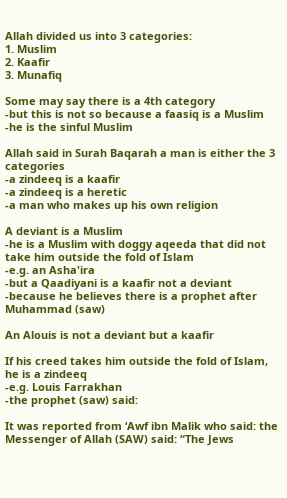Allah divided us into 3 categories:
1. Muslim
2. Kaafir
3. Munafiq

Some may say there is a 4th category
-but this is not so because a faasiq is a Muslim
-he is the sinful Muslim

Allah said in Surah Baqarah a man is either the 3 categories
-a zindeeq is a kaafir
-a zindeeq is a heretic
-a man who makes up his own religion

A deviant is a Muslim
-he is a Muslim with doggy aqeeda that did not take him outside the fold of Islam
-e.g. an Asha'ira
-but a Qaadiyani is a kaafir not a deviant
-because he believes there is a prophet after Muhammad (saw)

An Alouis is not a deviant but a kaafir

If his creed takes him outside the fold of Islam, he is a zindeeq
-e.g. Louis Farrakhan
-the prophet (saw) said:

It was reported from ‘Awf ibn Malik who said: the Messenger of Allah (SAW) said: “The Jews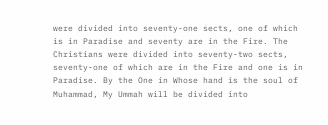were divided into seventy-one sects, one of which is in Paradise and seventy are in the Fire. The Christians were divided into seventy-two sects, seventy-one of which are in the Fire and one is in Paradise. By the One in Whose hand is the soul of Muhammad, My Ummah will be divided into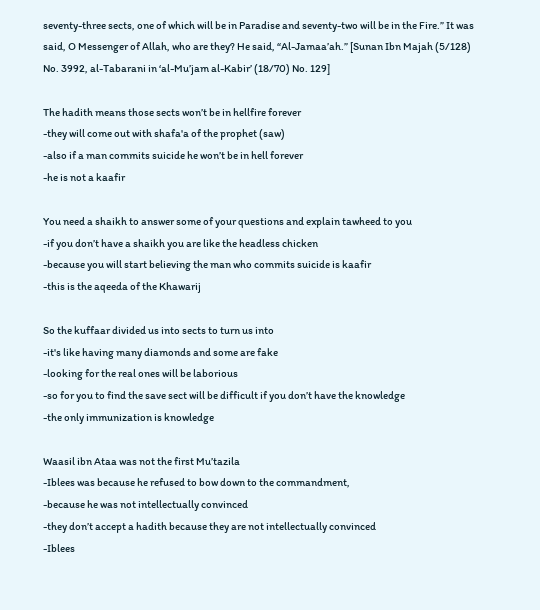seventy-three sects, one of which will be in Paradise and seventy-two will be in the Fire.” It was said, O Messenger of Allah, who are they? He said, “Al-Jamaa’ah.” [Sunan Ibn Majah (5/128) No. 3992, al-Tabarani in ‘al-Mu’jam al-Kabir’ (18/70) No. 129]

The hadith means those sects won’t be in hellfire forever
-they will come out with shafa'a of the prophet (saw)
-also if a man commits suicide he won’t be in hell forever
-he is not a kaafir

You need a shaikh to answer some of your questions and explain tawheed to you
-if you don’t have a shaikh you are like the headless chicken
-because you will start believing the man who commits suicide is kaafir
-this is the aqeeda of the Khawarij

So the kuffaar divided us into sects to turn us into
-it's like having many diamonds and some are fake
-looking for the real ones will be laborious
-so for you to find the save sect will be difficult if you don’t have the knowledge
-the only immunization is knowledge

Waasil ibn Ataa was not the first Mu’tazila
-Iblees was because he refused to bow down to the commandment,
-because he was not intellectually convinced
-they don’t accept a hadith because they are not intellectually convinced
-Iblees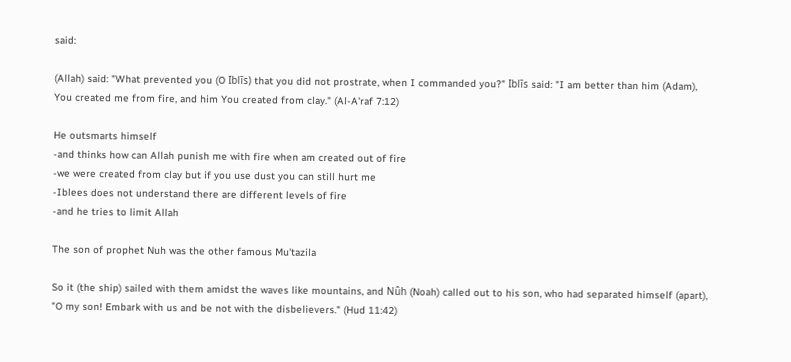said:

(Allah) said: "What prevented you (O Iblīs) that you did not prostrate, when I commanded you?" Iblīs said: "I am better than him (Adam), You created me from fire, and him You created from clay." (Al-A'raf 7:12)

He outsmarts himself
-and thinks how can Allah punish me with fire when am created out of fire
-we were created from clay but if you use dust you can still hurt me
-Iblees does not understand there are different levels of fire
-and he tries to limit Allah

The son of prophet Nuh was the other famous Mu'tazila

So it (the ship) sailed with them amidst the waves like mountains, and Nûh (Noah) called out to his son, who had separated himself (apart), "O my son! Embark with us and be not with the disbelievers." (Hud 11:42)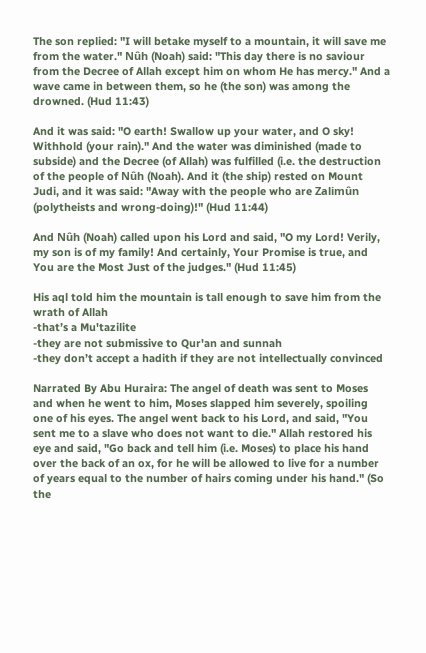The son replied: "I will betake myself to a mountain, it will save me from the water." Nûh (Noah) said: "This day there is no saviour from the Decree of Allah except him on whom He has mercy." And a wave came in between them, so he (the son) was among the drowned. (Hud 11:43)

And it was said: "O earth! Swallow up your water, and O sky! Withhold (your rain)." And the water was diminished (made to subside) and the Decree (of Allah) was fulfilled (i.e. the destruction of the people of Nûh (Noah). And it (the ship) rested on Mount Judi, and it was said: "Away with the people who are Zalimûn (polytheists and wrong-doing)!" (Hud 11:44)

And Nûh (Noah) called upon his Lord and said, "O my Lord! Verily, my son is of my family! And certainly, Your Promise is true, and You are the Most Just of the judges." (Hud 11:45)

His aql told him the mountain is tall enough to save him from the wrath of Allah
-that’s a Mu'tazilite
-they are not submissive to Qur'an and sunnah
-they don’t accept a hadith if they are not intellectually convinced

Narrated By Abu Huraira: The angel of death was sent to Moses and when he went to him, Moses slapped him severely, spoiling one of his eyes. The angel went back to his Lord, and said, "You sent me to a slave who does not want to die." Allah restored his eye and said, "Go back and tell him (i.e. Moses) to place his hand over the back of an ox, for he will be allowed to live for a number of years equal to the number of hairs coming under his hand." (So the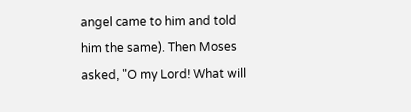angel came to him and told him the same). Then Moses asked, "O my Lord! What will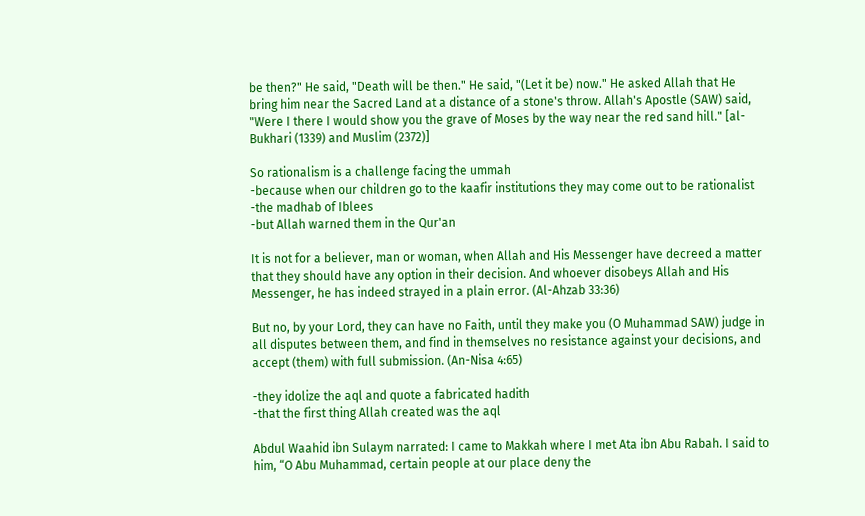be then?" He said, "Death will be then." He said, "(Let it be) now." He asked Allah that He bring him near the Sacred Land at a distance of a stone's throw. Allah's Apostle (SAW) said, "Were I there I would show you the grave of Moses by the way near the red sand hill." [al-Bukhari (1339) and Muslim (2372)]

So rationalism is a challenge facing the ummah
-because when our children go to the kaafir institutions they may come out to be rationalist
-the madhab of Iblees
-but Allah warned them in the Qur'an

It is not for a believer, man or woman, when Allah and His Messenger have decreed a matter that they should have any option in their decision. And whoever disobeys Allah and His Messenger, he has indeed strayed in a plain error. (Al-Ahzab 33:36)

But no, by your Lord, they can have no Faith, until they make you (O Muhammad SAW) judge in all disputes between them, and find in themselves no resistance against your decisions, and accept (them) with full submission. (An-Nisa 4:65)

-they idolize the aql and quote a fabricated hadith
-that the first thing Allah created was the aql

Abdul Waahid ibn Sulaym narrated: I came to Makkah where I met Ata ibn Abu Rabah. I said to him, “O Abu Muhammad, certain people at our place deny the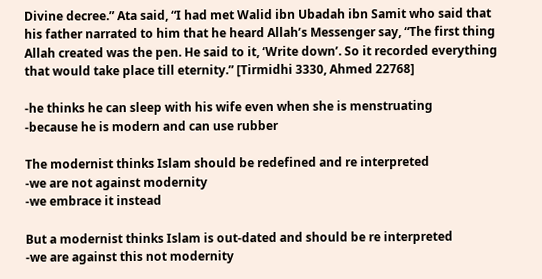Divine decree.” Ata said, “I had met Walid ibn Ubadah ibn Samit who said that his father narrated to him that he heard Allah’s Messenger say, “The first thing Allah created was the pen. He said to it, ‘Write down’. So it recorded everything that would take place till eternity.” [Tirmidhi 3330, Ahmed 22768]

-he thinks he can sleep with his wife even when she is menstruating
-because he is modern and can use rubber

The modernist thinks Islam should be redefined and re interpreted
-we are not against modernity
-we embrace it instead

But a modernist thinks Islam is out-dated and should be re interpreted
-we are against this not modernity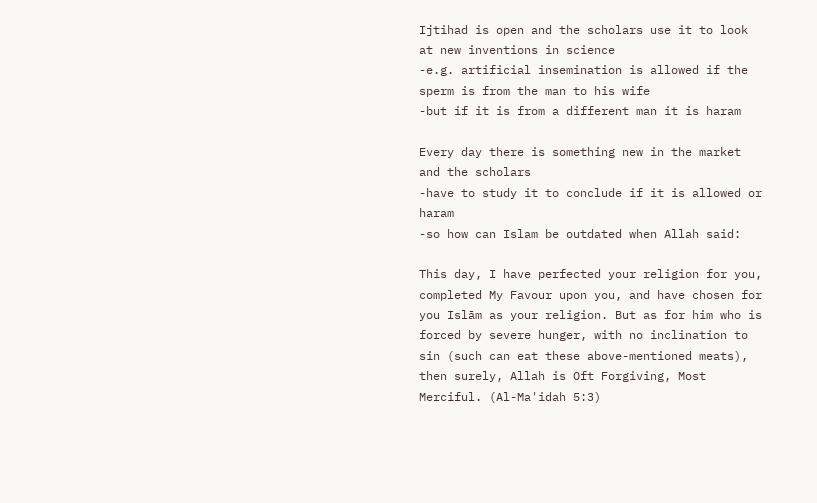Ijtihad is open and the scholars use it to look at new inventions in science
-e.g. artificial insemination is allowed if the sperm is from the man to his wife
-but if it is from a different man it is haram

Every day there is something new in the market and the scholars
-have to study it to conclude if it is allowed or haram
-so how can Islam be outdated when Allah said:

This day, I have perfected your religion for you, completed My Favour upon you, and have chosen for you Islām as your religion. But as for him who is forced by severe hunger, with no inclination to sin (such can eat these above-mentioned meats), then surely, Allah is Oft Forgiving, Most Merciful. (Al-Ma'idah 5:3)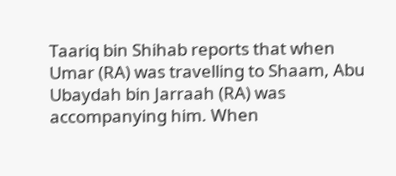Taariq bin Shihab reports that when Umar (RA) was travelling to Shaam, Abu Ubaydah bin Jarraah (RA) was accompanying him. When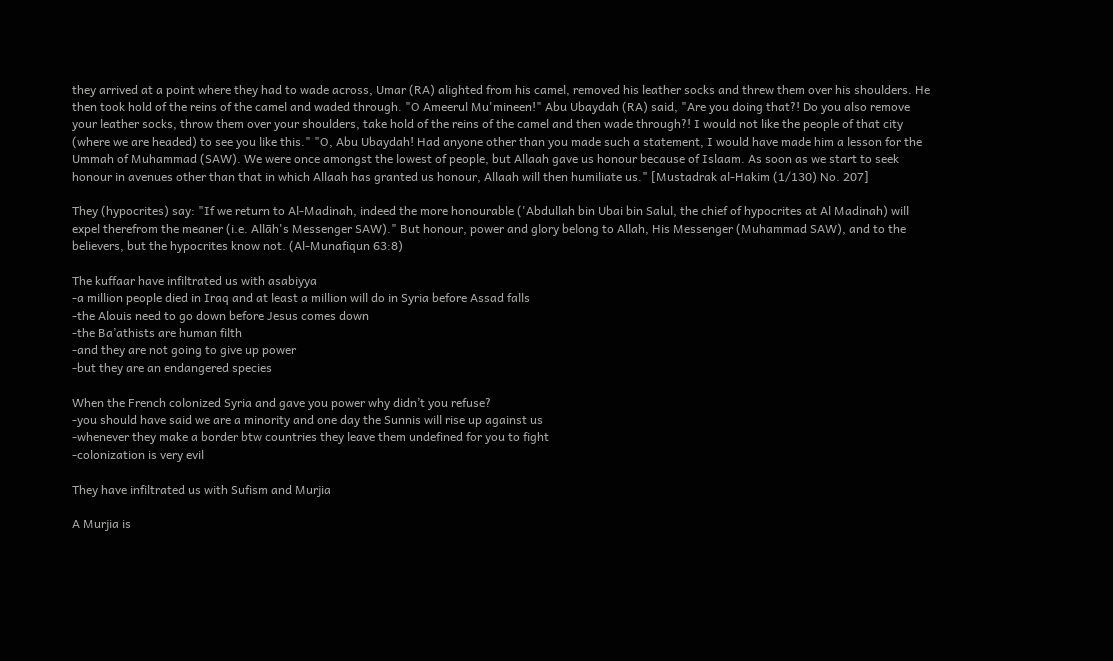they arrived at a point where they had to wade across, Umar (RA) alighted from his camel, removed his leather socks and threw them over his shoulders. He then took hold of the reins of the camel and waded through. "O Ameerul Mu'mineen!" Abu Ubaydah (RA) said, "Are you doing that?! Do you also remove your leather socks, throw them over your shoulders, take hold of the reins of the camel and then wade through?! I would not like the people of that city (where we are headed) to see you like this." "O, Abu Ubaydah! Had anyone other than you made such a statement, I would have made him a lesson for the Ummah of Muhammad (SAW). We were once amongst the lowest of people, but Allaah gave us honour because of Islaam. As soon as we start to seek honour in avenues other than that in which Allaah has granted us honour, Allaah will then humiliate us." [Mustadrak al-Hakim (1/130) No. 207]

They (hypocrites) say: "If we return to Al-Madinah, indeed the more honourable ('Abdullah bin Ubai bin Salul, the chief of hypocrites at Al Madinah) will expel therefrom the meaner (i.e. Allāh's Messenger SAW)." But honour, power and glory belong to Allah, His Messenger (Muhammad SAW), and to the believers, but the hypocrites know not. (Al-Munafiqun 63:8)

The kuffaar have infiltrated us with asabiyya
-a million people died in Iraq and at least a million will do in Syria before Assad falls
-the Alouis need to go down before Jesus comes down
-the Ba’athists are human filth
-and they are not going to give up power
-but they are an endangered species

When the French colonized Syria and gave you power why didn’t you refuse?
-you should have said we are a minority and one day the Sunnis will rise up against us
-whenever they make a border btw countries they leave them undefined for you to fight
-colonization is very evil

They have infiltrated us with Sufism and Murjia

A Murjia is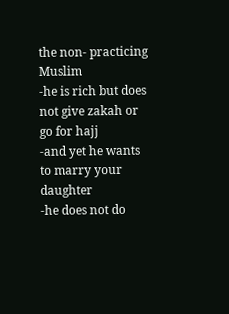the non- practicing Muslim
-he is rich but does not give zakah or go for hajj
-and yet he wants to marry your daughter
-he does not do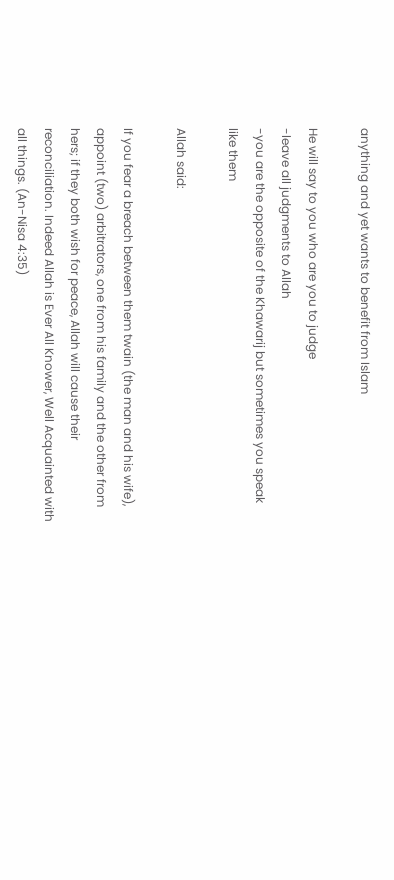anything and yet wants to benefit from Islam

He will say to you who are you to judge
-leave all judgments to Allah
-you are the opposite of the Khawarij but sometimes you speak like them

Allah said:

If you fear a breach between them twain (the man and his wife), appoint (two) arbitrators, one from his family and the other from hers; if they both wish for peace, Allah will cause their reconciliation. Indeed Allah is Ever All Knower, Well Acquainted with all things. (An-Nisa 4:35)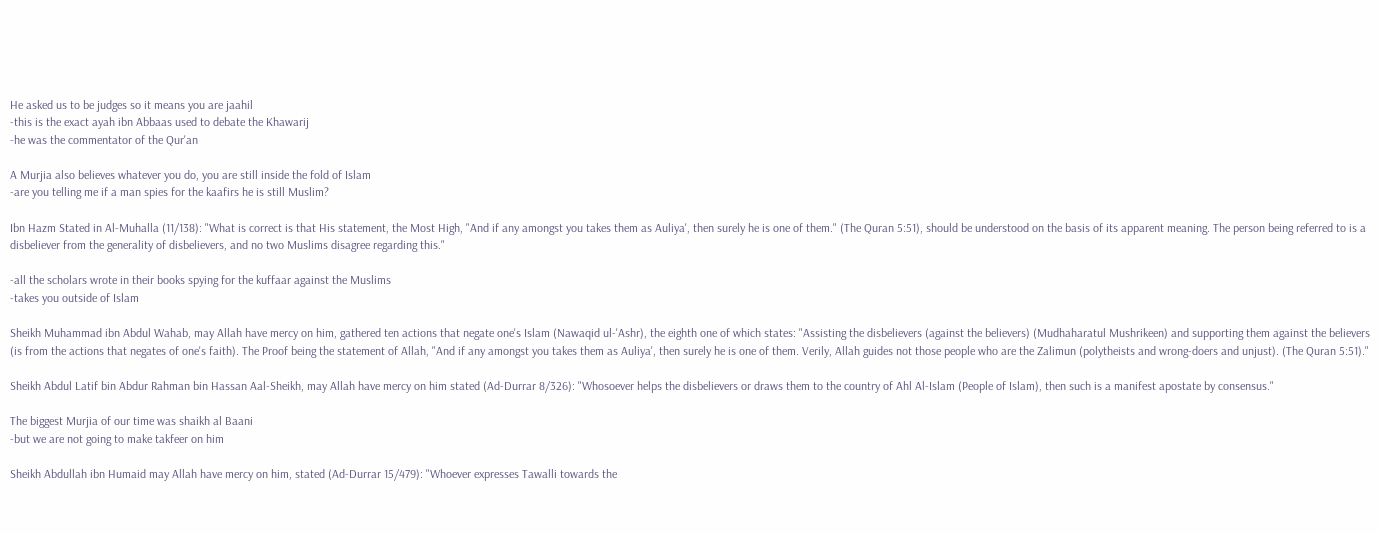He asked us to be judges so it means you are jaahil
-this is the exact ayah ibn Abbaas used to debate the Khawarij
-he was the commentator of the Qur'an

A Murjia also believes whatever you do, you are still inside the fold of Islam
-are you telling me if a man spies for the kaafirs he is still Muslim?

Ibn Hazm Stated in Al-Muhalla (11/138): "What is correct is that His statement, the Most High, "And if any amongst you takes them as Auliya', then surely he is one of them." (The Quran 5:51), should be understood on the basis of its apparent meaning. The person being referred to is a disbeliever from the generality of disbelievers, and no two Muslims disagree regarding this."

-all the scholars wrote in their books spying for the kuffaar against the Muslims
-takes you outside of Islam

Sheikh Muhammad ibn Abdul Wahab, may Allah have mercy on him, gathered ten actions that negate one's Islam (Nawaqid ul-'Ashr), the eighth one of which states: "Assisting the disbelievers (against the believers) (Mudhaharatul Mushrikeen) and supporting them against the believers (is from the actions that negates of one's faith). The Proof being the statement of Allah, "And if any amongst you takes them as Auliya', then surely he is one of them. Verily, Allah guides not those people who are the Zalimun (polytheists and wrong-doers and unjust). (The Quran 5:51)."

Sheikh Abdul Latif bin Abdur Rahman bin Hassan Aal-Sheikh, may Allah have mercy on him stated (Ad-Durrar 8/326): "Whosoever helps the disbelievers or draws them to the country of Ahl Al-Islam (People of Islam), then such is a manifest apostate by consensus."

The biggest Murjia of our time was shaikh al Baani
-but we are not going to make takfeer on him

Sheikh Abdullah ibn Humaid may Allah have mercy on him, stated (Ad-Durrar 15/479): "Whoever expresses Tawalli towards the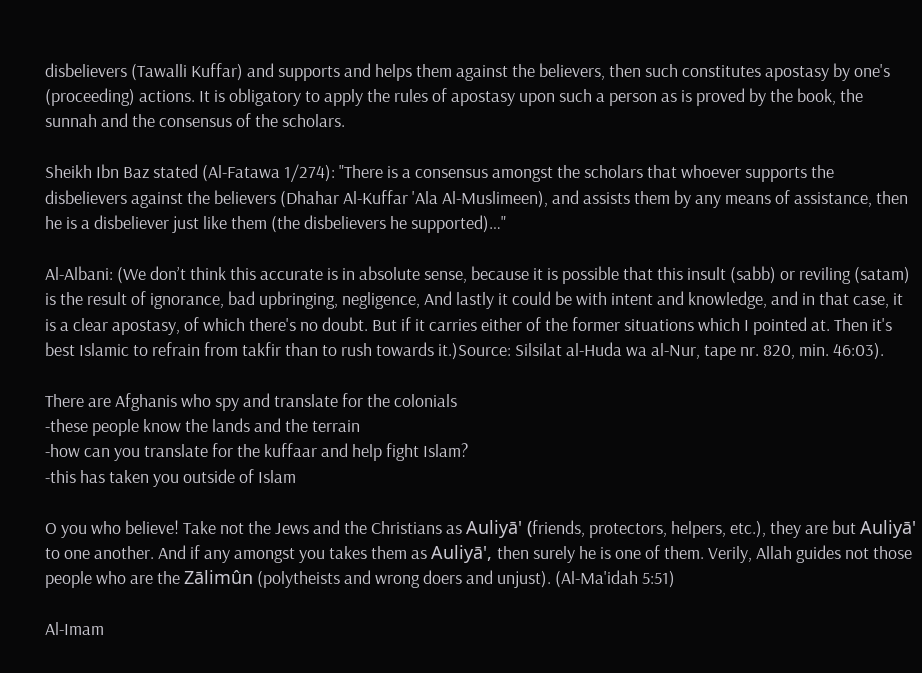disbelievers (Tawalli Kuffar) and supports and helps them against the believers, then such constitutes apostasy by one's (proceeding) actions. It is obligatory to apply the rules of apostasy upon such a person as is proved by the book, the sunnah and the consensus of the scholars.

Sheikh Ibn Baz stated (Al-Fatawa 1/274): "There is a consensus amongst the scholars that whoever supports the disbelievers against the believers (Dhahar Al-Kuffar 'Ala Al-Muslimeen), and assists them by any means of assistance, then he is a disbeliever just like them (the disbelievers he supported)…"

Al-Albani: (We don’t think this accurate is in absolute sense, because it is possible that this insult (sabb) or reviling (satam) is the result of ignorance, bad upbringing, negligence, And lastly it could be with intent and knowledge, and in that case, it is a clear apostasy, of which there's no doubt. But if it carries either of the former situations which I pointed at. Then it's best Islamic to refrain from takfir than to rush towards it.)Source: Silsilat al-Huda wa al-Nur, tape nr. 820, min. 46:03).

There are Afghanis who spy and translate for the colonials
-these people know the lands and the terrain
-how can you translate for the kuffaar and help fight Islam?
-this has taken you outside of Islam

O you who believe! Take not the Jews and the Christians as Auliyā' (friends, protectors, helpers, etc.), they are but Auliyā' to one another. And if any amongst you takes them as Auliyā', then surely he is one of them. Verily, Allah guides not those people who are the Zālimûn (polytheists and wrong doers and unjust). (Al-Ma'idah 5:51)

Al-Imam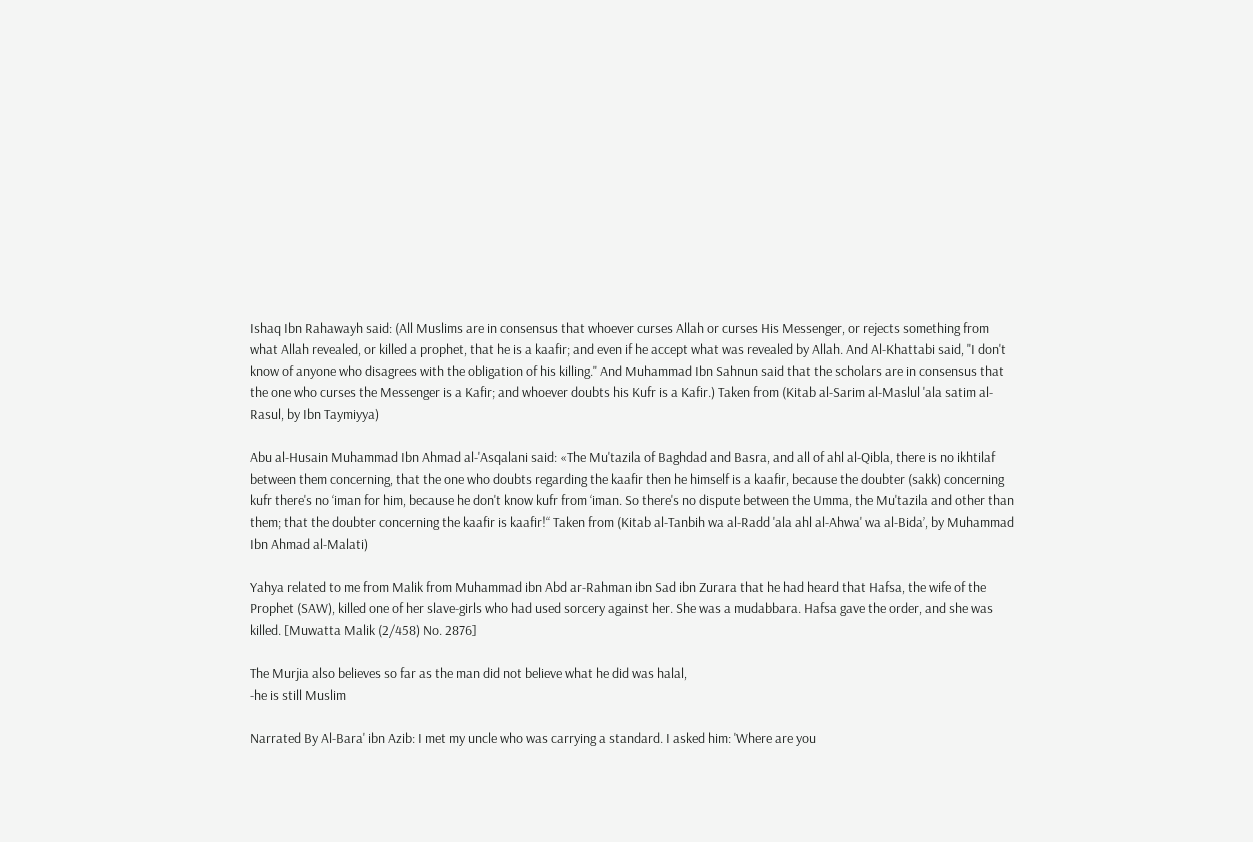Ishaq Ibn Rahawayh said: (All Muslims are in consensus that whoever curses Allah or curses His Messenger, or rejects something from what Allah revealed, or killed a prophet, that he is a kaafir; and even if he accept what was revealed by Allah. And Al-Khattabi said, "I don't know of anyone who disagrees with the obligation of his killing." And Muhammad Ibn Sahnun said that the scholars are in consensus that the one who curses the Messenger is a Kafir; and whoever doubts his Kufr is a Kafir.) Taken from (Kitab al-Sarim al-Maslul 'ala satim al-Rasul, by Ibn Taymiyya)

Abu al-Husain Muhammad Ibn Ahmad al-'Asqalani said: «The Mu'tazila of Baghdad and Basra, and all of ahl al-Qibla, there is no ikhtilaf between them concerning, that the one who doubts regarding the kaafir then he himself is a kaafir, because the doubter (sakk) concerning kufr there's no ‘iman for him, because he don't know kufr from ‘iman. So there's no dispute between the Umma, the Mu'tazila and other than them; that the doubter concerning the kaafir is kaafir!“ Taken from (Kitab al-Tanbih wa al-Radd 'ala ahl al-Ahwa' wa al-Bida’, by Muhammad Ibn Ahmad al-Malati)

Yahya related to me from Malik from Muhammad ibn Abd ar-Rahman ibn Sad ibn Zurara that he had heard that Hafsa, the wife of the Prophet (SAW), killed one of her slave-girls who had used sorcery against her. She was a mudabbara. Hafsa gave the order, and she was killed. [Muwatta Malik (2/458) No. 2876]

The Murjia also believes so far as the man did not believe what he did was halal,
-he is still Muslim

Narrated By Al-Bara' ibn Azib: I met my uncle who was carrying a standard. I asked him: 'Where are you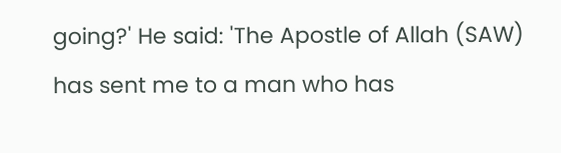going?' He said: 'The Apostle of Allah (SAW) has sent me to a man who has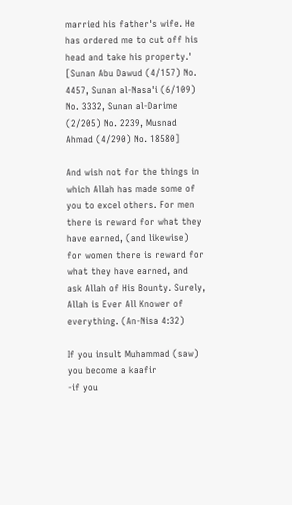married his father's wife. He has ordered me to cut off his head and take his property.'
[Sunan Abu Dawud (4/157) No. 4457, Sunan al-Nasa'i (6/109) No. 3332, Sunan al-Darime (2/205) No. 2239, Musnad Ahmad (4/290) No. 18580]

And wish not for the things in which Allah has made some of you to excel others. For men there is reward for what they have earned, (and likewise) for women there is reward for what they have earned, and ask Allah of His Bounty. Surely, Allah is Ever All Knower of everything. (An-Nisa 4:32)

If you insult Muhammad (saw) you become a kaafir
-if you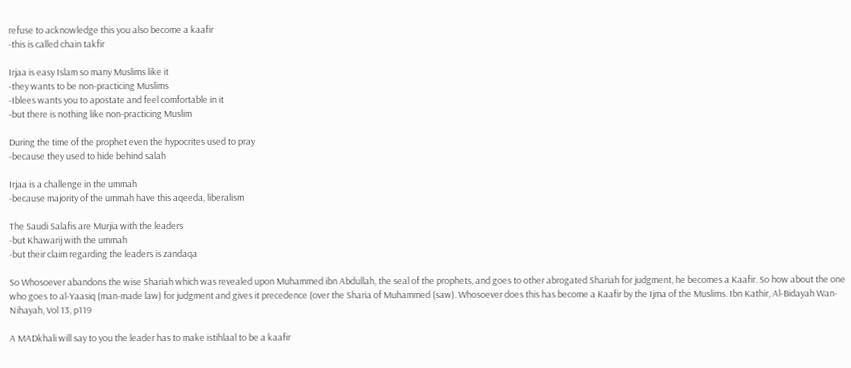refuse to acknowledge this you also become a kaafir
-this is called chain takfir

Irjaa is easy Islam so many Muslims like it
-they wants to be non-practicing Muslims
-Iblees wants you to apostate and feel comfortable in it
-but there is nothing like non-practicing Muslim

During the time of the prophet even the hypocrites used to pray
-because they used to hide behind salah

Irjaa is a challenge in the ummah
-because majority of the ummah have this aqeeda, liberalism

The Saudi Salafis are Murjia with the leaders
-but Khawarij with the ummah
-but their claim regarding the leaders is zandaqa

So Whosoever abandons the wise Shariah which was revealed upon Muhammed ibn Abdullah, the seal of the prophets, and goes to other abrogated Shariah for judgment, he becomes a Kaafir. So how about the one who goes to al-Yaasiq (man-made law) for judgment and gives it precedence (over the Sharia of Muhammed (saw). Whosoever does this has become a Kaafir by the Ijma of the Muslims. Ibn Kathir, Al-Bidayah Wan-Nihayah, Vol 13, p119

A MADkhali will say to you the leader has to make istihlaal to be a kaafir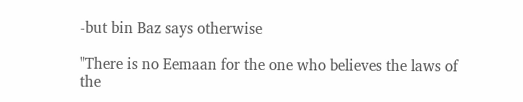-but bin Baz says otherwise

"There is no Eemaan for the one who believes the laws of the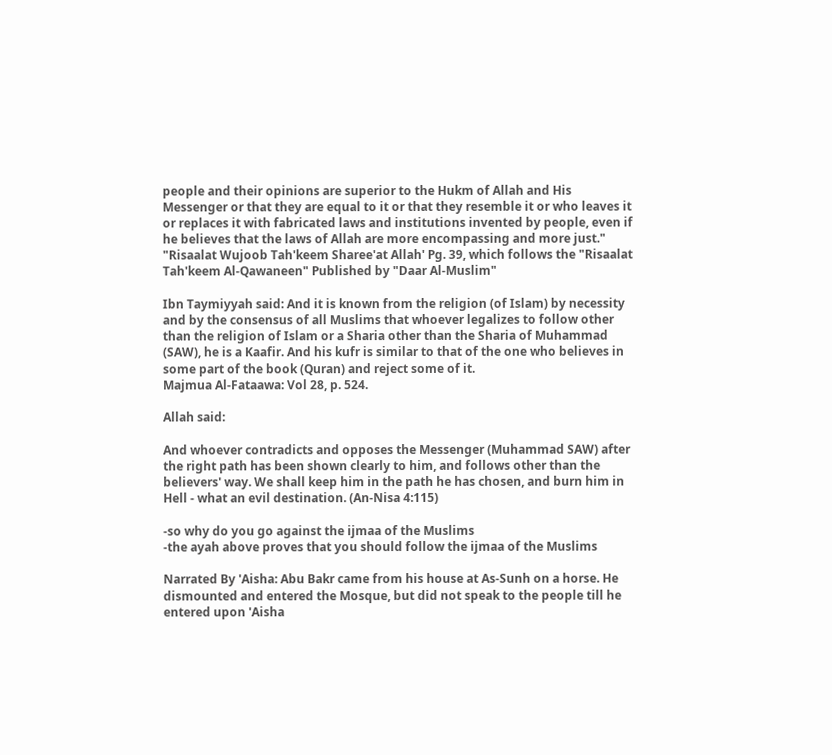people and their opinions are superior to the Hukm of Allah and His Messenger or that they are equal to it or that they resemble it or who leaves it or replaces it with fabricated laws and institutions invented by people, even if he believes that the laws of Allah are more encompassing and more just." "Risaalat Wujoob Tah'keem Sharee'at Allah' Pg. 39, which follows the "Risaalat Tah'keem Al-Qawaneen" Published by "Daar Al-Muslim"

Ibn Taymiyyah said: And it is known from the religion (of Islam) by necessity and by the consensus of all Muslims that whoever legalizes to follow other than the religion of Islam or a Sharia other than the Sharia of Muhammad (SAW), he is a Kaafir. And his kufr is similar to that of the one who believes in some part of the book (Quran) and reject some of it.
Majmua Al-Fataawa: Vol 28, p. 524.

Allah said:

And whoever contradicts and opposes the Messenger (Muhammad SAW) after the right path has been shown clearly to him, and follows other than the believers' way. We shall keep him in the path he has chosen, and burn him in Hell - what an evil destination. (An-Nisa 4:115)

-so why do you go against the ijmaa of the Muslims
-the ayah above proves that you should follow the ijmaa of the Muslims

Narrated By 'Aisha: Abu Bakr came from his house at As-Sunh on a horse. He dismounted and entered the Mosque, but did not speak to the people till he entered upon 'Aisha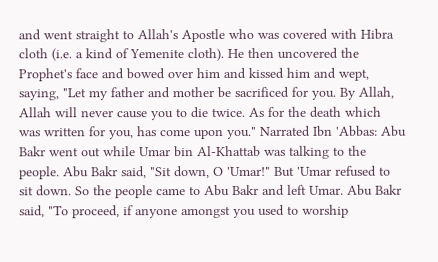and went straight to Allah's Apostle who was covered with Hibra cloth (i.e. a kind of Yemenite cloth). He then uncovered the Prophet's face and bowed over him and kissed him and wept,
saying, "Let my father and mother be sacrificed for you. By Allah, Allah will never cause you to die twice. As for the death which was written for you, has come upon you." Narrated Ibn 'Abbas: Abu Bakr went out while Umar bin Al-Khattab was talking to the people. Abu Bakr said, "Sit down, O 'Umar!" But 'Umar refused to sit down. So the people came to Abu Bakr and left Umar. Abu Bakr said, "To proceed, if anyone amongst you used to worship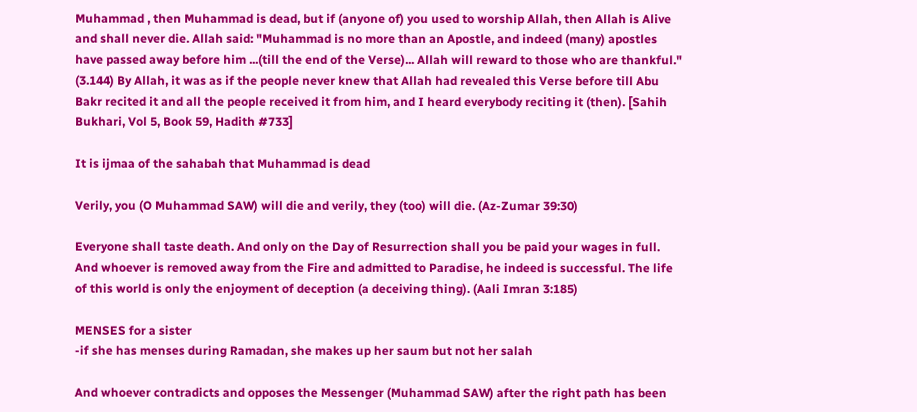Muhammad , then Muhammad is dead, but if (anyone of) you used to worship Allah, then Allah is Alive and shall never die. Allah said: "Muhammad is no more than an Apostle, and indeed (many) apostles have passed away before him ...(till the end of the Verse)... Allah will reward to those who are thankful." (3.144) By Allah, it was as if the people never knew that Allah had revealed this Verse before till Abu Bakr recited it and all the people received it from him, and I heard everybody reciting it (then). [Sahih Bukhari, Vol 5, Book 59, Hadith #733]

It is ijmaa of the sahabah that Muhammad is dead

Verily, you (O Muhammad SAW) will die and verily, they (too) will die. (Az-Zumar 39:30)

Everyone shall taste death. And only on the Day of Resurrection shall you be paid your wages in full. And whoever is removed away from the Fire and admitted to Paradise, he indeed is successful. The life of this world is only the enjoyment of deception (a deceiving thing). (Aali Imran 3:185)

MENSES for a sister
-if she has menses during Ramadan, she makes up her saum but not her salah

And whoever contradicts and opposes the Messenger (Muhammad SAW) after the right path has been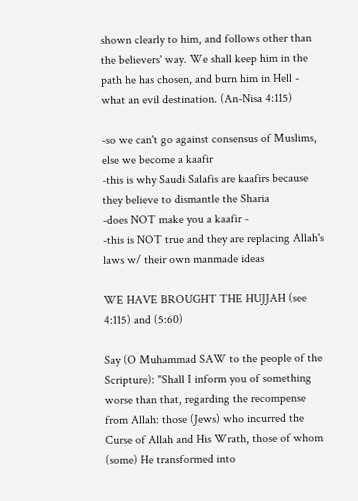shown clearly to him, and follows other than the believers' way. We shall keep him in the path he has chosen, and burn him in Hell - what an evil destination. (An-Nisa 4:115)

-so we can't go against consensus of Muslims, else we become a kaafir
-this is why Saudi Salafis are kaafirs because they believe to dismantle the Sharia
-does NOT make you a kaafir -
-this is NOT true and they are replacing Allah's laws w/ their own manmade ideas

WE HAVE BROUGHT THE HUJJAH (see 4:115) and (5:60)

Say (O Muhammad SAW to the people of the Scripture): "Shall I inform you of something worse than that, regarding the recompense from Allah: those (Jews) who incurred the Curse of Allah and His Wrath, those of whom (some) He transformed into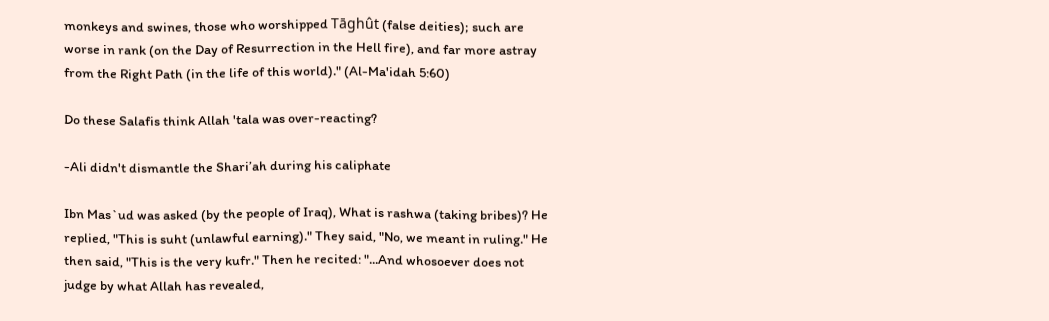monkeys and swines, those who worshipped Tāghût (false deities); such are worse in rank (on the Day of Resurrection in the Hell fire), and far more astray from the Right Path (in the life of this world)." (Al-Ma'idah 5:60)

Do these Salafis think Allah 'tala was over-reacting?

-Ali didn't dismantle the Shari’ah during his caliphate

Ibn Mas`ud was asked (by the people of Iraq), What is rashwa (taking bribes)? He replied, "This is suht (unlawful earning)." They said, "No, we meant in ruling." He then said, "This is the very kufr." Then he recited: "...And whosoever does not judge by what Allah has revealed,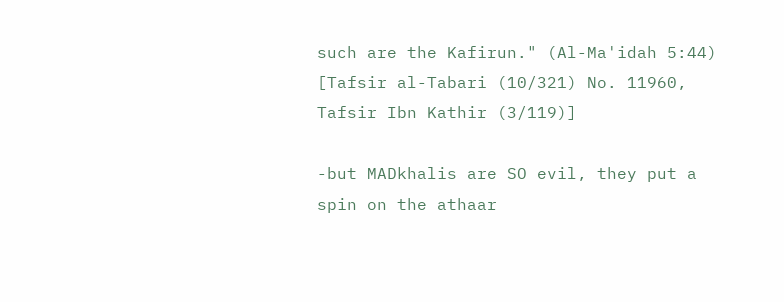such are the Kafirun." (Al-Ma'idah 5:44) [Tafsir al-Tabari (10/321) No. 11960, Tafsir Ibn Kathir (3/119)]

-but MADkhalis are SO evil, they put a spin on the athaar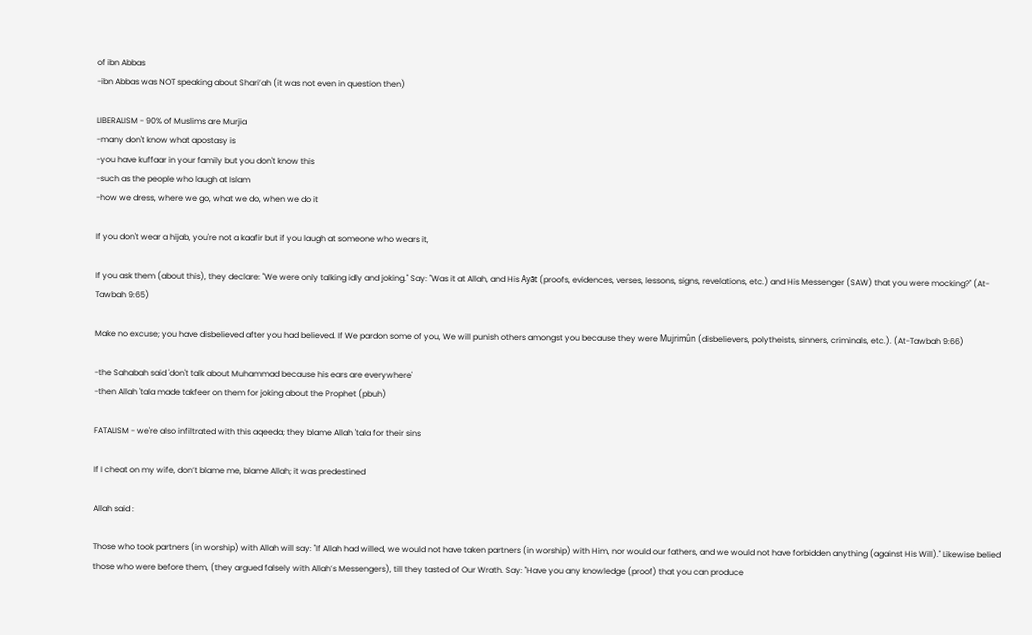of ibn Abbas
-ibn Abbas was NOT speaking about Shari’ah (it was not even in question then)

LIBERALISM - 90% of Muslims are Murjia
-many don't know what apostasy is
-you have kuffaar in your family but you don't know this
-such as the people who laugh at Islam
-how we dress, where we go, what we do, when we do it

If you don't wear a hijab, you're not a kaafir but if you laugh at someone who wears it,

If you ask them (about this), they declare: "We were only talking idly and joking." Say: "Was it at Allah, and His Ayāt (proofs, evidences, verses, lessons, signs, revelations, etc.) and His Messenger (SAW) that you were mocking?" (At-Tawbah 9:65)

Make no excuse; you have disbelieved after you had believed. If We pardon some of you, We will punish others amongst you because they were Mujrimûn (disbelievers, polytheists, sinners, criminals, etc.). (At-Tawbah 9:66)

-the Sahabah said 'don't talk about Muhammad because his ears are everywhere'
-then Allah 'tala made takfeer on them for joking about the Prophet (pbuh)

FATALISM - we're also infiltrated with this aqeeda; they blame Allah 'tala for their sins

If I cheat on my wife, don’t blame me, blame Allah; it was predestined

Allah said :

Those who took partners (in worship) with Allah will say: "If Allah had willed, we would not have taken partners (in worship) with Him, nor would our fathers, and we would not have forbidden anything (against His Will)." Likewise belied those who were before them, (they argued falsely with Allah’s Messengers), till they tasted of Our Wrath. Say: "Have you any knowledge (proof) that you can produce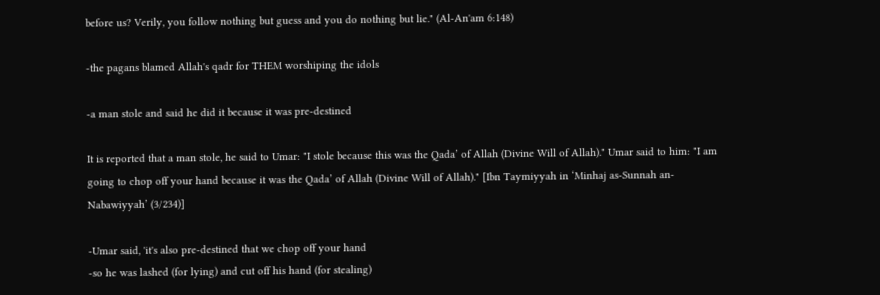before us? Verily, you follow nothing but guess and you do nothing but lie." (Al-An'am 6:148)

-the pagans blamed Allah's qadr for THEM worshiping the idols

-a man stole and said he did it because it was pre-destined

It is reported that a man stole, he said to Umar: "I stole because this was the Qada’ of Allah (Divine Will of Allah)." Umar said to him: "I am going to chop off your hand because it was the Qada’ of Allah (Divine Will of Allah)." [Ibn Taymiyyah in ‘Minhaj as-Sunnah an-Nabawiyyah’ (3/234)]

-Umar said, 'it's also pre-destined that we chop off your hand
-so he was lashed (for lying) and cut off his hand (for stealing)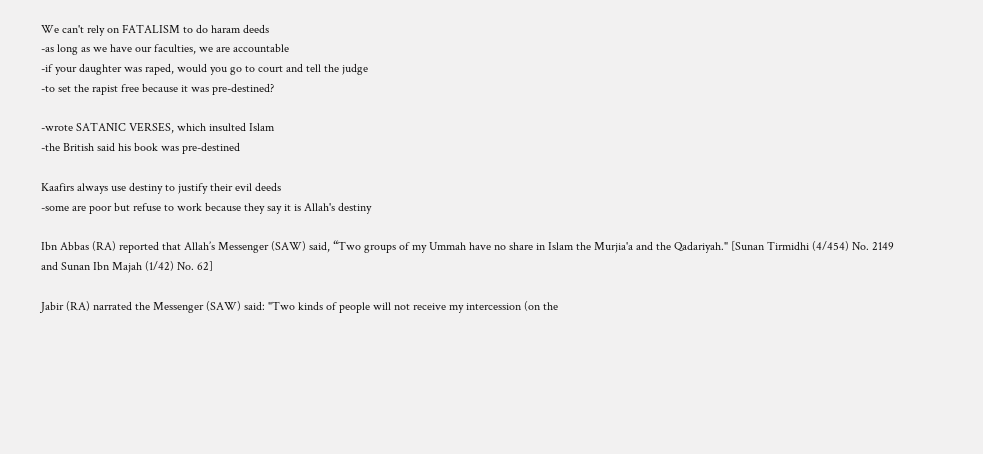We can't rely on FATALISM to do haram deeds
-as long as we have our faculties, we are accountable
-if your daughter was raped, would you go to court and tell the judge
-to set the rapist free because it was pre-destined?

-wrote SATANIC VERSES, which insulted Islam
-the British said his book was pre-destined

Kaafirs always use destiny to justify their evil deeds
-some are poor but refuse to work because they say it is Allah's destiny

Ibn Abbas (RA) reported that Allah’s Messenger (SAW) said, “Two groups of my Ummah have no share in Islam the Murjia'a and the Qadariyah." [Sunan Tirmidhi (4/454) No. 2149 and Sunan Ibn Majah (1/42) No. 62]

Jabir (RA) narrated the Messenger (SAW) said: "Two kinds of people will not receive my intercession (on the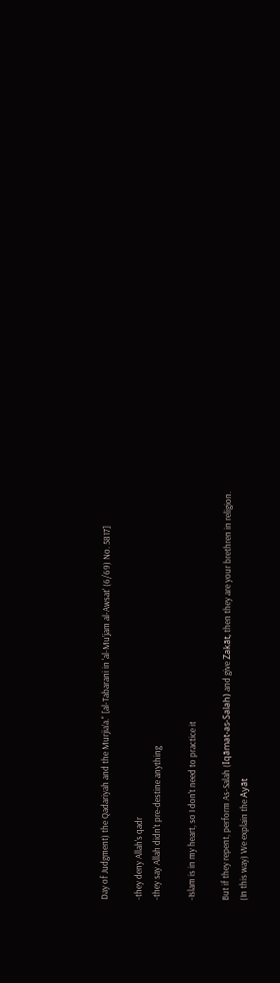Day of Judgment) the Qadariyah and the Murjia’a." [al-Tabarani in 'al-Mu’jam al-Awsat' (6/69) No. 5817]

-they deny Allah's qadr
-they say Allah didn't pre-destine anything

-Islam is in my heart, so I don't need to practice it

But if they repent, perform As-Salah (Iqāmat-as-Salah) and give Zakāt, then they are your brethren in religion. (In this way) We explain the Ayāt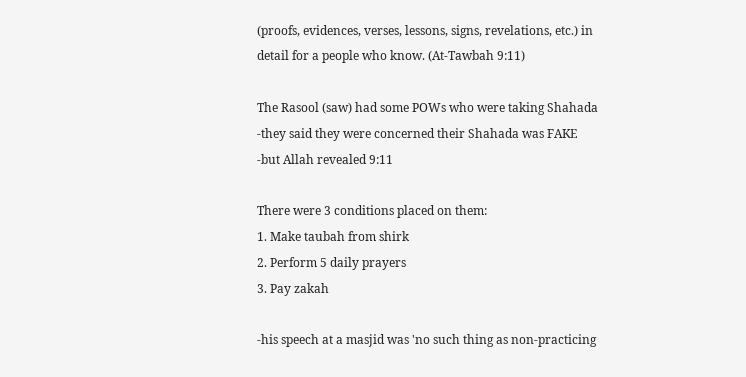(proofs, evidences, verses, lessons, signs, revelations, etc.) in detail for a people who know. (At-Tawbah 9:11)

The Rasool (saw) had some POWs who were taking Shahada
-they said they were concerned their Shahada was FAKE
-but Allah revealed 9:11

There were 3 conditions placed on them:
1. Make taubah from shirk
2. Perform 5 daily prayers
3. Pay zakah

-his speech at a masjid was 'no such thing as non-practicing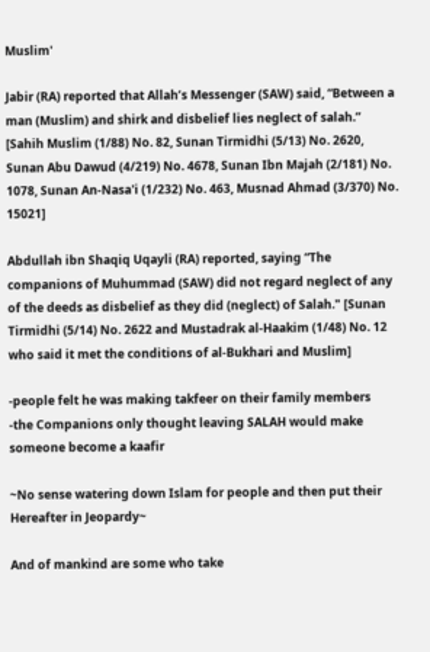Muslim'

Jabir (RA) reported that Allah’s Messenger (SAW) said, “Between a man (Muslim) and shirk and disbelief lies neglect of salah.” [Sahih Muslim (1/88) No. 82, Sunan Tirmidhi (5/13) No. 2620, Sunan Abu Dawud (4/219) No. 4678, Sunan Ibn Majah (2/181) No. 1078, Sunan An-Nasa'i (1/232) No. 463, Musnad Ahmad (3/370) No. 15021]

Abdullah ibn Shaqiq Uqayli (RA) reported, saying “The companions of Muhummad (SAW) did not regard neglect of any of the deeds as disbelief as they did (neglect) of Salah." [Sunan Tirmidhi (5/14) No. 2622 and Mustadrak al-Haakim (1/48) No. 12 who said it met the conditions of al-Bukhari and Muslim]

-people felt he was making takfeer on their family members
-the Companions only thought leaving SALAH would make someone become a kaafir

~No sense watering down Islam for people and then put their Hereafter in Jeopardy~

And of mankind are some who take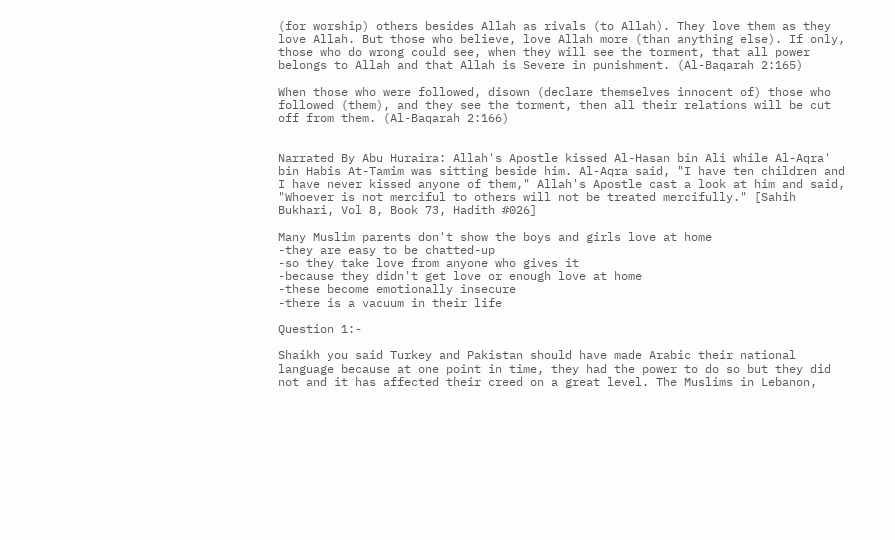(for worship) others besides Allah as rivals (to Allah). They love them as they love Allah. But those who believe, love Allah more (than anything else). If only, those who do wrong could see, when they will see the torment, that all power belongs to Allah and that Allah is Severe in punishment. (Al-Baqarah 2:165)

When those who were followed, disown (declare themselves innocent of) those who followed (them), and they see the torment, then all their relations will be cut off from them. (Al-Baqarah 2:166)


Narrated By Abu Huraira: Allah's Apostle kissed Al-Hasan bin Ali while Al-Aqra' bin Habis At-Tamim was sitting beside him. Al-Aqra said, "I have ten children and I have never kissed anyone of them," Allah's Apostle cast a look at him and said, "Whoever is not merciful to others will not be treated mercifully." [Sahih Bukhari, Vol 8, Book 73, Hadith #026]

Many Muslim parents don't show the boys and girls love at home
-they are easy to be chatted-up
-so they take love from anyone who gives it
-because they didn't get love or enough love at home
-these become emotionally insecure
-there is a vacuum in their life

Question 1:-

Shaikh you said Turkey and Pakistan should have made Arabic their national language because at one point in time, they had the power to do so but they did not and it has affected their creed on a great level. The Muslims in Lebanon,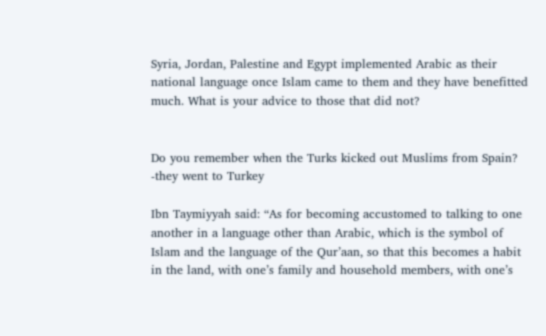Syria, Jordan, Palestine and Egypt implemented Arabic as their national language once Islam came to them and they have benefitted much. What is your advice to those that did not?


Do you remember when the Turks kicked out Muslims from Spain?
-they went to Turkey

Ibn Taymiyyah said: “As for becoming accustomed to talking to one another in a language other than Arabic, which is the symbol of Islam and the language of the Qur’aan, so that this becomes a habit in the land, with one’s family and household members, with one’s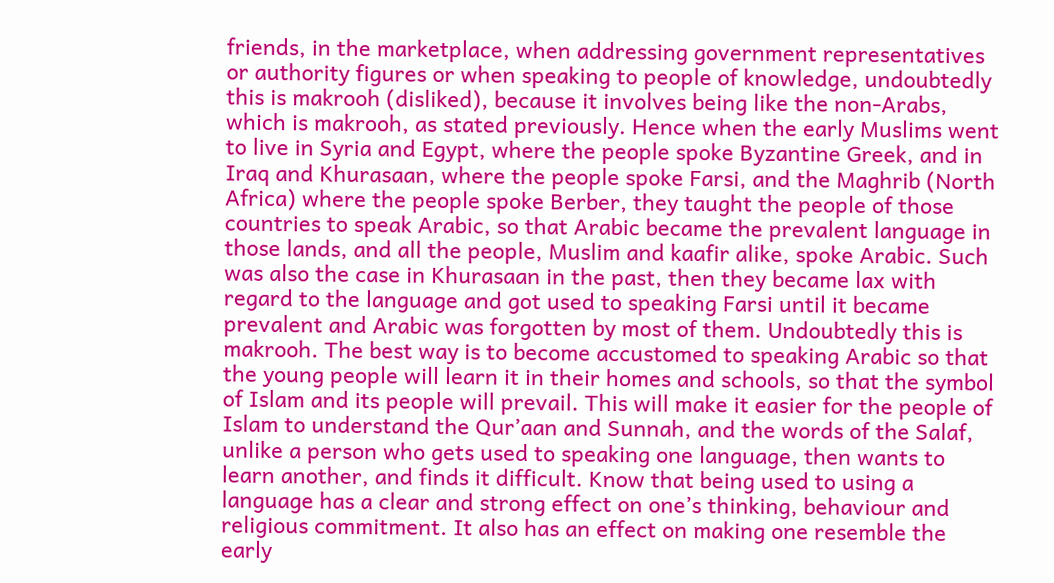friends, in the marketplace, when addressing government representatives or authority figures or when speaking to people of knowledge, undoubtedly this is makrooh (disliked), because it involves being like the non-Arabs, which is makrooh, as stated previously. Hence when the early Muslims went to live in Syria and Egypt, where the people spoke Byzantine Greek, and in Iraq and Khurasaan, where the people spoke Farsi, and the Maghrib (North Africa) where the people spoke Berber, they taught the people of those countries to speak Arabic, so that Arabic became the prevalent language in those lands, and all the people, Muslim and kaafir alike, spoke Arabic. Such was also the case in Khurasaan in the past, then they became lax with regard to the language and got used to speaking Farsi until it became prevalent and Arabic was forgotten by most of them. Undoubtedly this is makrooh. The best way is to become accustomed to speaking Arabic so that the young people will learn it in their homes and schools, so that the symbol of Islam and its people will prevail. This will make it easier for the people of Islam to understand the Qur’aan and Sunnah, and the words of the Salaf, unlike a person who gets used to speaking one language, then wants to learn another, and finds it difficult. Know that being used to using a language has a clear and strong effect on one’s thinking, behaviour and religious commitment. It also has an effect on making one resemble the early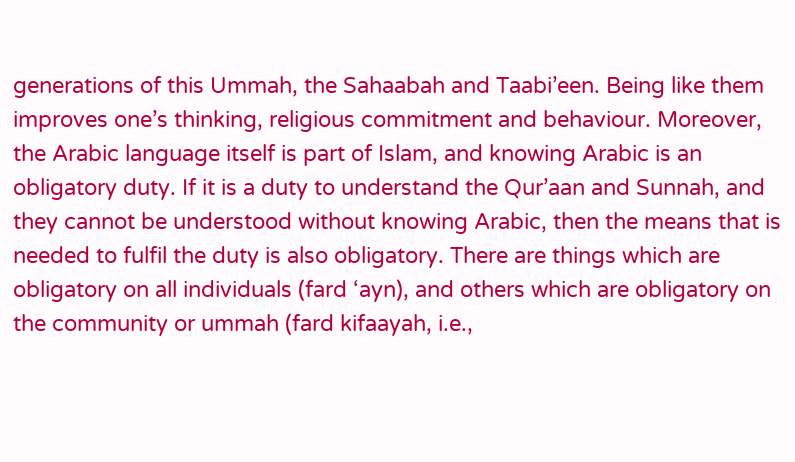generations of this Ummah, the Sahaabah and Taabi’een. Being like them improves one’s thinking, religious commitment and behaviour. Moreover, the Arabic language itself is part of Islam, and knowing Arabic is an obligatory duty. If it is a duty to understand the Qur’aan and Sunnah, and they cannot be understood without knowing Arabic, then the means that is needed to fulfil the duty is also obligatory. There are things which are obligatory on all individuals (fard ‘ayn), and others which are obligatory on the community or ummah (fard kifaayah, i.e.,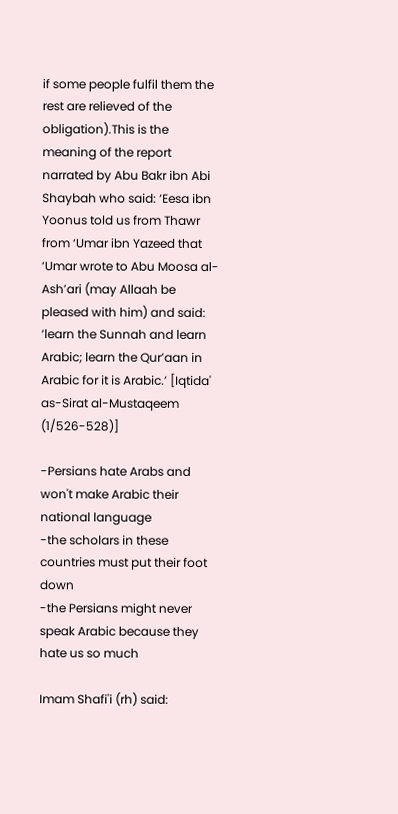if some people fulfil them the rest are relieved of the obligation).This is the meaning of the report narrated by Abu Bakr ibn Abi Shaybah who said: ‘Eesa ibn Yoonus told us from Thawr from ‘Umar ibn Yazeed that ‘Umar wrote to Abu Moosa al-Ash’ari (may Allaah be pleased with him) and said: ‘learn the Sunnah and learn Arabic; learn the Qur’aan in Arabic for it is Arabic.’ [Iqtida' as-Sirat al-Mustaqeem (1/526-528)]

-Persians hate Arabs and won't make Arabic their national language
-the scholars in these countries must put their foot down
-the Persians might never speak Arabic because they hate us so much

Imam Shafi'i (rh) said: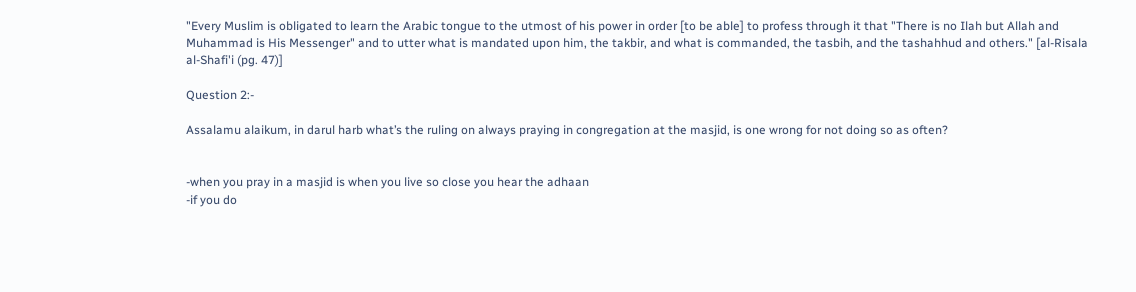"Every Muslim is obligated to learn the Arabic tongue to the utmost of his power in order [to be able] to profess through it that "There is no Ilah but Allah and Muhammad is His Messenger" and to utter what is mandated upon him, the takbir, and what is commanded, the tasbih, and the tashahhud and others." [al-Risala al-Shafi'i (pg. 47)]

Question 2:-

Assalamu alaikum, in darul harb what’s the ruling on always praying in congregation at the masjid, is one wrong for not doing so as often?


-when you pray in a masjid is when you live so close you hear the adhaan
-if you do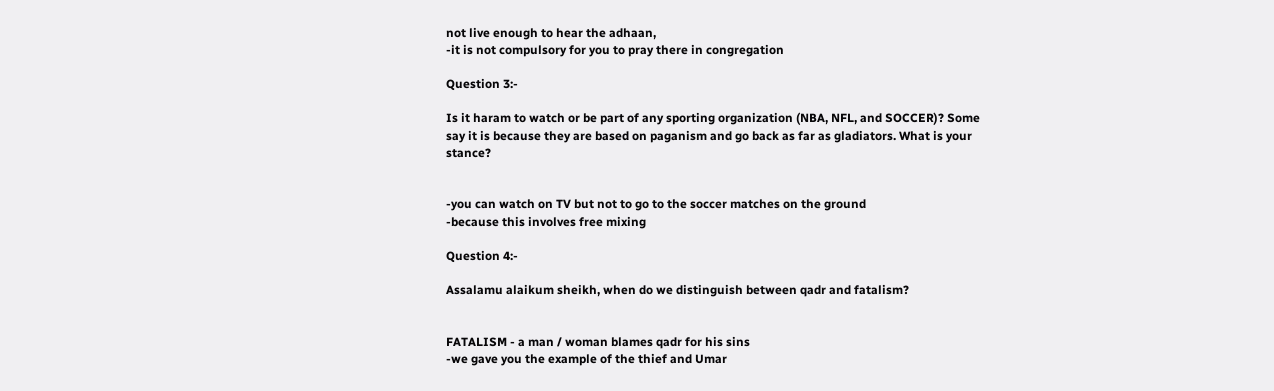not live enough to hear the adhaan,
-it is not compulsory for you to pray there in congregation

Question 3:-

Is it haram to watch or be part of any sporting organization (NBA, NFL, and SOCCER)? Some say it is because they are based on paganism and go back as far as gladiators. What is your stance?


-you can watch on TV but not to go to the soccer matches on the ground
-because this involves free mixing

Question 4:-

Assalamu alaikum sheikh, when do we distinguish between qadr and fatalism?


FATALISM - a man / woman blames qadr for his sins
-we gave you the example of the thief and Umar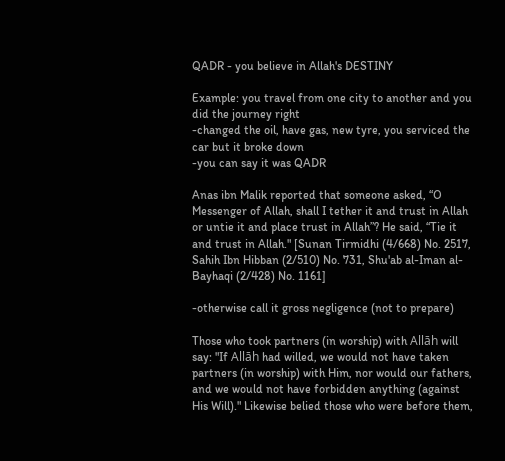QADR - you believe in Allah's DESTINY

Example: you travel from one city to another and you did the journey right
-changed the oil, have gas, new tyre, you serviced the car but it broke down
-you can say it was QADR

Anas ibn Malik reported that someone asked, “O Messenger of Allah, shall I tether it and trust in Allah or untie it and place trust in Allah”? He said, “Tie it and trust in Allah." [Sunan Tirmidhi (4/668) No. 2517, Sahih Ibn Hibban (2/510) No. 731, Shu'ab al-Iman al-Bayhaqi (2/428) No. 1161]

-otherwise call it gross negligence (not to prepare)

Those who took partners (in worship) with Allāh will say: "If Allāh had willed, we would not have taken partners (in worship) with Him, nor would our fathers, and we would not have forbidden anything (against His Will)." Likewise belied those who were before them,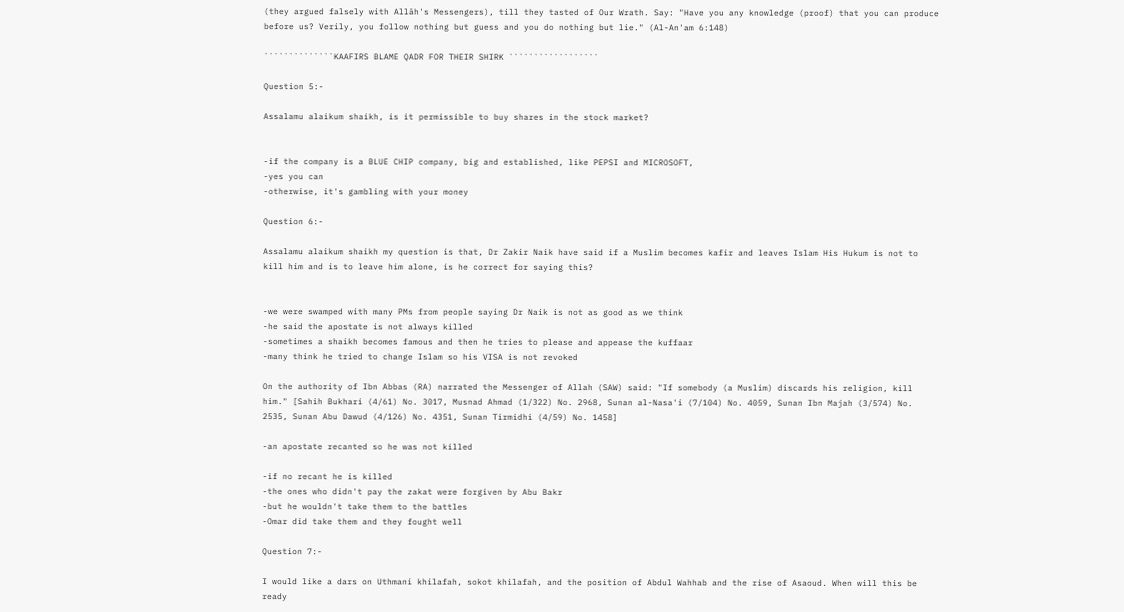(they argued falsely with Allāh's Messengers), till they tasted of Our Wrath. Say: "Have you any knowledge (proof) that you can produce before us? Verily, you follow nothing but guess and you do nothing but lie." (Al-An'am 6:148)

``````````````KAAFIRS BLAME QADR FOR THEIR SHIRK ``````````````````

Question 5:-

Assalamu alaikum shaikh, is it permissible to buy shares in the stock market?


-if the company is a BLUE CHIP company, big and established, like PEPSI and MICROSOFT,
-yes you can
-otherwise, it's gambling with your money

Question 6:-

Assalamu alaikum shaikh my question is that, Dr Zakir Naik have said if a Muslim becomes kafir and leaves Islam His Hukum is not to kill him and is to leave him alone, is he correct for saying this?


-we were swamped with many PMs from people saying Dr Naik is not as good as we think
-he said the apostate is not always killed
-sometimes a shaikh becomes famous and then he tries to please and appease the kuffaar
-many think he tried to change Islam so his VISA is not revoked

On the authority of Ibn Abbas (RA) narrated the Messenger of Allah (SAW) said: "If somebody (a Muslim) discards his religion, kill him." [Sahih Bukhari (4/61) No. 3017, Musnad Ahmad (1/322) No. 2968, Sunan al-Nasa'i (7/104) No. 4059, Sunan Ibn Majah (3/574) No. 2535, Sunan Abu Dawud (4/126) No. 4351, Sunan Tirmidhi (4/59) No. 1458]

-an apostate recanted so he was not killed

-if no recant he is killed
-the ones who didn't pay the zakat were forgiven by Abu Bakr
-but he wouldn't take them to the battles
-Omar did take them and they fought well

Question 7:-

I would like a dars on Uthmani khilafah, sokot khilafah, and the position of Abdul Wahhab and the rise of Asaoud. When will this be ready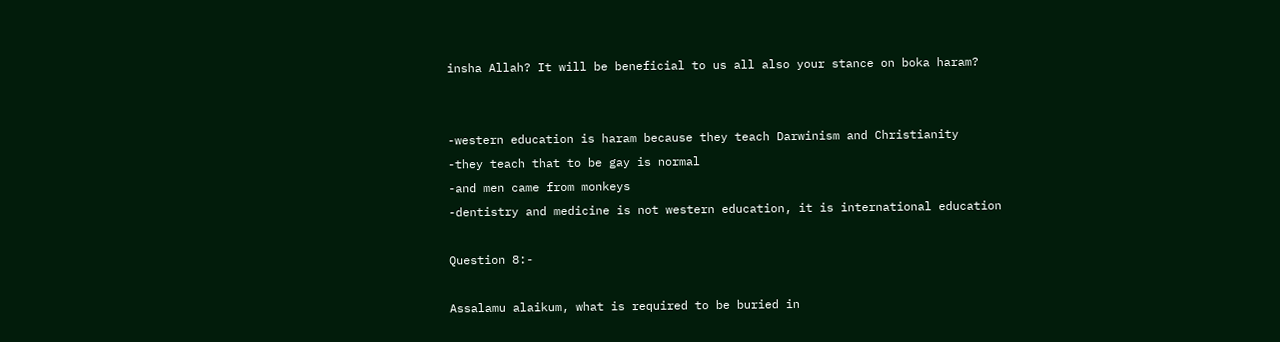insha Allah? It will be beneficial to us all also your stance on boka haram?


-western education is haram because they teach Darwinism and Christianity
-they teach that to be gay is normal
-and men came from monkeys
-dentistry and medicine is not western education, it is international education

Question 8:-

Assalamu alaikum, what is required to be buried in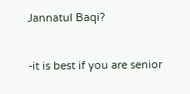Jannatul Baqi?


-it is best if you are senior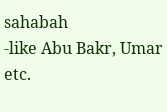sahabah
-like Abu Bakr, Umar etc.